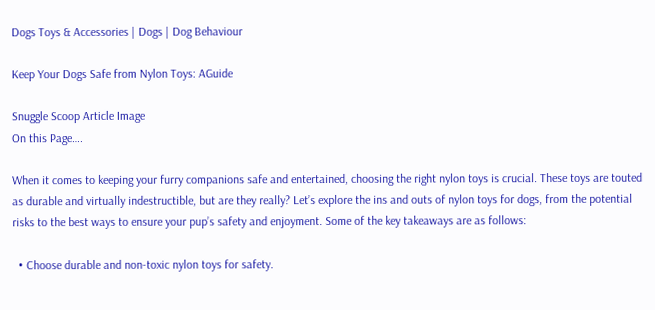Dogs Toys & Accessories | Dogs | Dog Behaviour

Keep Your Dogs Safe from Nylon Toys: AGuide

Snuggle Scoop Article Image
On this Page….

When it comes to keeping your furry companions safe and entertained, choosing the right nylon toys is crucial. These toys are touted as durable and virtually indestructible, but are they really? Let’s explore the ins and outs of nylon toys for dogs, from the potential risks to the best ways to ensure your pup’s safety and enjoyment. Some of the key takeaways are as follows:

  • Choose durable and non-toxic nylon toys for safety.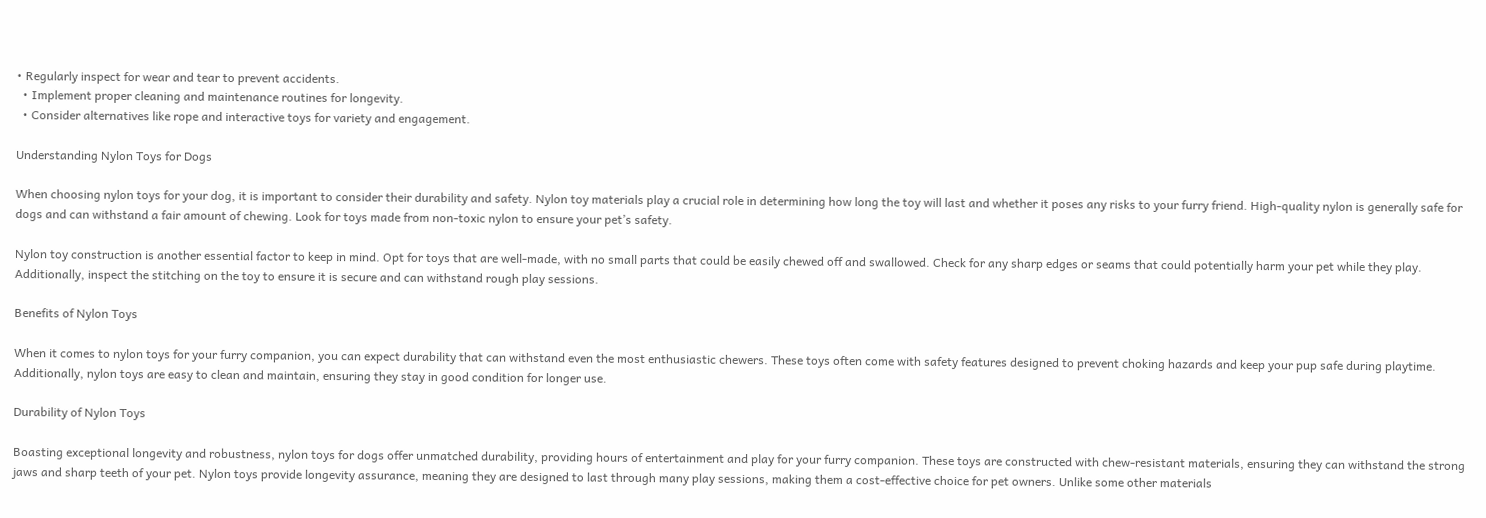• Regularly inspect for wear and tear to prevent accidents.
  • Implement proper cleaning and maintenance routines for longevity.
  • Consider alternatives like rope and interactive toys for variety and engagement.

Understanding Nylon Toys for Dogs

When choosing nylon toys for your dog, it is important to consider their durability and safety. Nylon toy materials play a crucial role in determining how long the toy will last and whether it poses any risks to your furry friend. High-quality nylon is generally safe for dogs and can withstand a fair amount of chewing. Look for toys made from non-toxic nylon to ensure your pet’s safety.

Nylon toy construction is another essential factor to keep in mind. Opt for toys that are well-made, with no small parts that could be easily chewed off and swallowed. Check for any sharp edges or seams that could potentially harm your pet while they play. Additionally, inspect the stitching on the toy to ensure it is secure and can withstand rough play sessions.

Benefits of Nylon Toys

When it comes to nylon toys for your furry companion, you can expect durability that can withstand even the most enthusiastic chewers. These toys often come with safety features designed to prevent choking hazards and keep your pup safe during playtime. Additionally, nylon toys are easy to clean and maintain, ensuring they stay in good condition for longer use.

Durability of Nylon Toys

Boasting exceptional longevity and robustness, nylon toys for dogs offer unmatched durability, providing hours of entertainment and play for your furry companion. These toys are constructed with chew-resistant materials, ensuring they can withstand the strong jaws and sharp teeth of your pet. Nylon toys provide longevity assurance, meaning they are designed to last through many play sessions, making them a cost-effective choice for pet owners. Unlike some other materials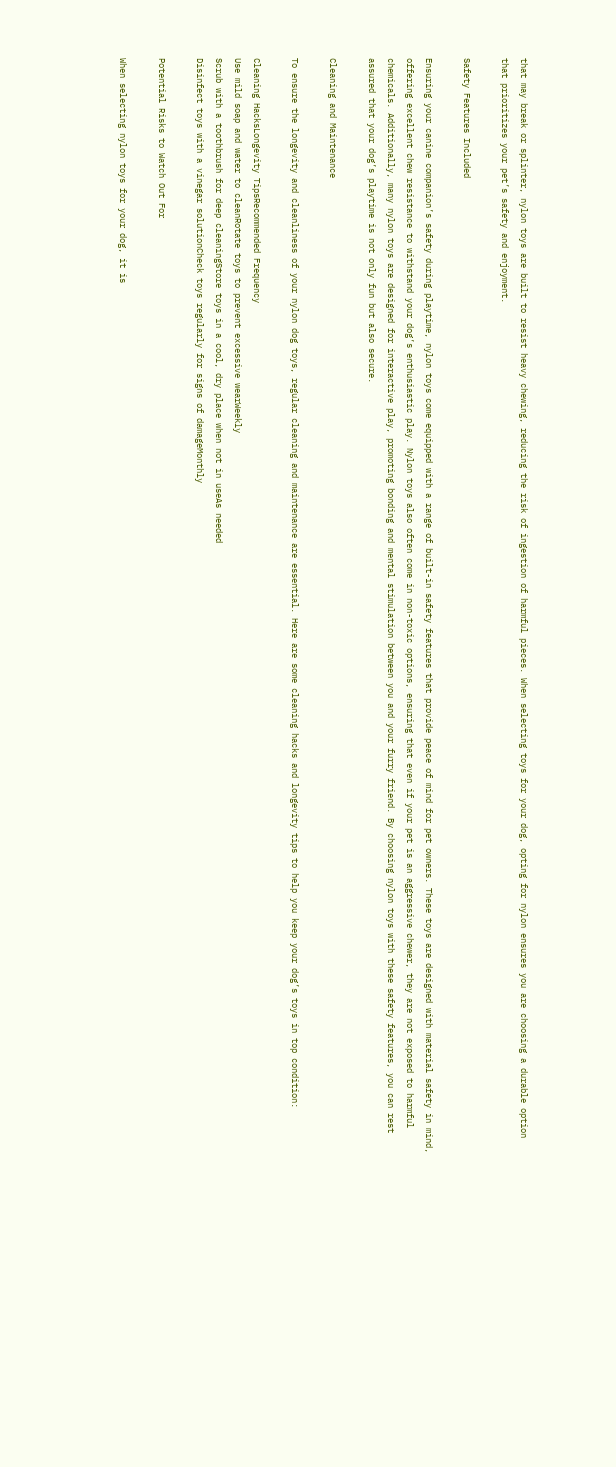that may break or splinter, nylon toys are built to resist heavy chewing, reducing the risk of ingestion of harmful pieces. When selecting toys for your dog, opting for nylon ensures you are choosing a durable option that prioritizes your pet’s safety and enjoyment.

Safety Features Included

Ensuring your canine companion’s safety during playtime, nylon toys come equipped with a range of built-in safety features that provide peace of mind for pet owners. These toys are designed with material safety in mind, offering excellent chew resistance to withstand your dog’s enthusiastic play. Nylon toys also often come in non-toxic options, ensuring that even if your pet is an aggressive chewer, they are not exposed to harmful chemicals. Additionally, many nylon toys are designed for interactive play, promoting bonding and mental stimulation between you and your furry friend. By choosing nylon toys with these safety features, you can rest assured that your dog’s playtime is not only fun but also secure.

Cleaning and Maintenance

To ensure the longevity and cleanliness of your nylon dog toys, regular cleaning and maintenance are essential. Here are some cleaning hacks and longevity tips to help you keep your dog’s toys in top condition:

Cleaning HacksLongevity TipsRecommended Frequency
Use mild soap and water to cleanRotate toys to prevent excessive wearWeekly
Scrub with a toothbrush for deep cleaningStore toys in a cool, dry place when not in useAs needed
Disinfect toys with a vinegar solutionCheck toys regularly for signs of damageMonthly

Potential Risks to Watch Out For

When selecting nylon toys for your dog, it is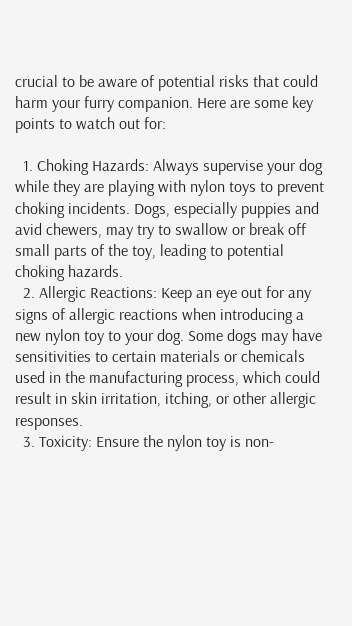crucial to be aware of potential risks that could harm your furry companion. Here are some key points to watch out for:

  1. Choking Hazards: Always supervise your dog while they are playing with nylon toys to prevent choking incidents. Dogs, especially puppies and avid chewers, may try to swallow or break off small parts of the toy, leading to potential choking hazards.
  2. Allergic Reactions: Keep an eye out for any signs of allergic reactions when introducing a new nylon toy to your dog. Some dogs may have sensitivities to certain materials or chemicals used in the manufacturing process, which could result in skin irritation, itching, or other allergic responses.
  3. Toxicity: Ensure the nylon toy is non-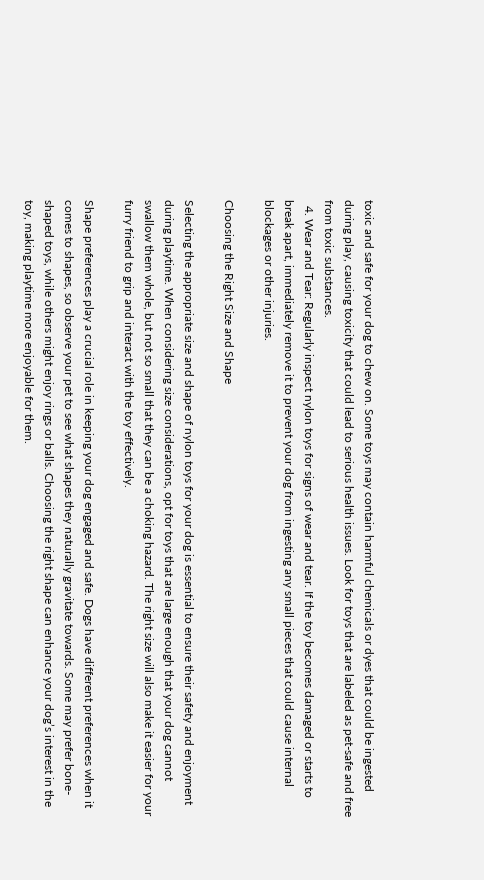toxic and safe for your dog to chew on. Some toys may contain harmful chemicals or dyes that could be ingested during play, causing toxicity that could lead to serious health issues. Look for toys that are labeled as pet-safe and free from toxic substances.
  4. Wear and Tear: Regularly inspect nylon toys for signs of wear and tear. If the toy becomes damaged or starts to break apart, immediately remove it to prevent your dog from ingesting any small pieces that could cause internal blockages or other injuries.

Choosing the Right Size and Shape

Selecting the appropriate size and shape of nylon toys for your dog is essential to ensure their safety and enjoyment during playtime. When considering size considerations, opt for toys that are large enough that your dog cannot swallow them whole, but not so small that they can be a choking hazard. The right size will also make it easier for your furry friend to grip and interact with the toy effectively.

Shape preferences play a crucial role in keeping your dog engaged and safe. Dogs have different preferences when it comes to shapes, so observe your pet to see what shapes they naturally gravitate towards. Some may prefer bone-shaped toys, while others might enjoy rings or balls. Choosing the right shape can enhance your dog’s interest in the toy, making playtime more enjoyable for them.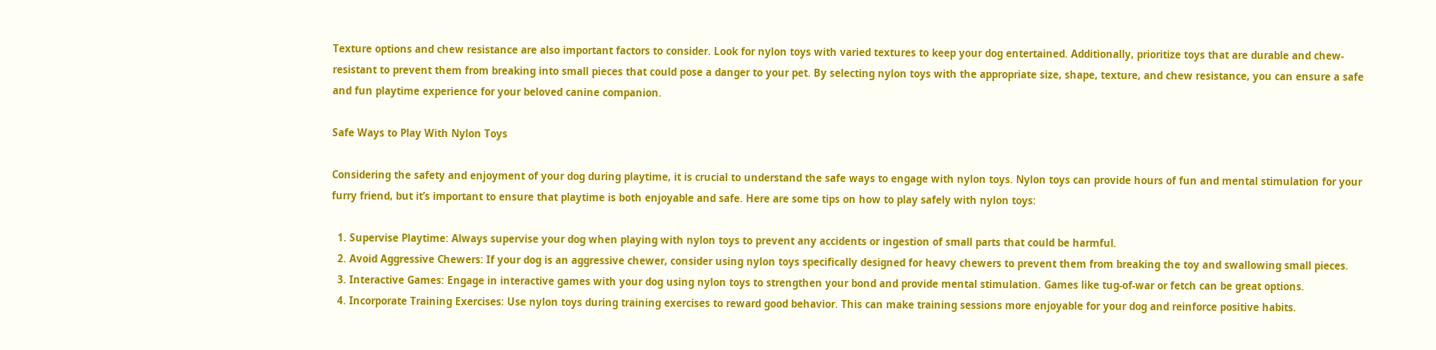Texture options and chew resistance are also important factors to consider. Look for nylon toys with varied textures to keep your dog entertained. Additionally, prioritize toys that are durable and chew-resistant to prevent them from breaking into small pieces that could pose a danger to your pet. By selecting nylon toys with the appropriate size, shape, texture, and chew resistance, you can ensure a safe and fun playtime experience for your beloved canine companion.

Safe Ways to Play With Nylon Toys

Considering the safety and enjoyment of your dog during playtime, it is crucial to understand the safe ways to engage with nylon toys. Nylon toys can provide hours of fun and mental stimulation for your furry friend, but it’s important to ensure that playtime is both enjoyable and safe. Here are some tips on how to play safely with nylon toys:

  1. Supervise Playtime: Always supervise your dog when playing with nylon toys to prevent any accidents or ingestion of small parts that could be harmful.
  2. Avoid Aggressive Chewers: If your dog is an aggressive chewer, consider using nylon toys specifically designed for heavy chewers to prevent them from breaking the toy and swallowing small pieces.
  3. Interactive Games: Engage in interactive games with your dog using nylon toys to strengthen your bond and provide mental stimulation. Games like tug-of-war or fetch can be great options.
  4. Incorporate Training Exercises: Use nylon toys during training exercises to reward good behavior. This can make training sessions more enjoyable for your dog and reinforce positive habits.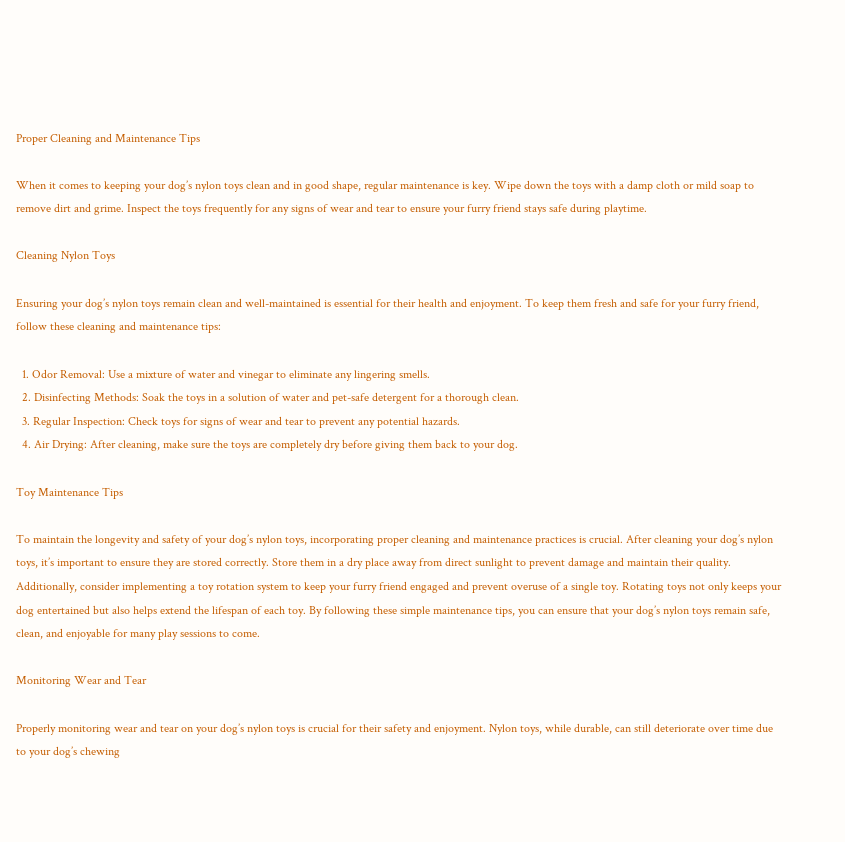Proper Cleaning and Maintenance Tips

When it comes to keeping your dog’s nylon toys clean and in good shape, regular maintenance is key. Wipe down the toys with a damp cloth or mild soap to remove dirt and grime. Inspect the toys frequently for any signs of wear and tear to ensure your furry friend stays safe during playtime.

Cleaning Nylon Toys

Ensuring your dog’s nylon toys remain clean and well-maintained is essential for their health and enjoyment. To keep them fresh and safe for your furry friend, follow these cleaning and maintenance tips:

  1. Odor Removal: Use a mixture of water and vinegar to eliminate any lingering smells.
  2. Disinfecting Methods: Soak the toys in a solution of water and pet-safe detergent for a thorough clean.
  3. Regular Inspection: Check toys for signs of wear and tear to prevent any potential hazards.
  4. Air Drying: After cleaning, make sure the toys are completely dry before giving them back to your dog.

Toy Maintenance Tips

To maintain the longevity and safety of your dog’s nylon toys, incorporating proper cleaning and maintenance practices is crucial. After cleaning your dog’s nylon toys, it’s important to ensure they are stored correctly. Store them in a dry place away from direct sunlight to prevent damage and maintain their quality. Additionally, consider implementing a toy rotation system to keep your furry friend engaged and prevent overuse of a single toy. Rotating toys not only keeps your dog entertained but also helps extend the lifespan of each toy. By following these simple maintenance tips, you can ensure that your dog’s nylon toys remain safe, clean, and enjoyable for many play sessions to come.

Monitoring Wear and Tear

Properly monitoring wear and tear on your dog’s nylon toys is crucial for their safety and enjoyment. Nylon toys, while durable, can still deteriorate over time due to your dog’s chewing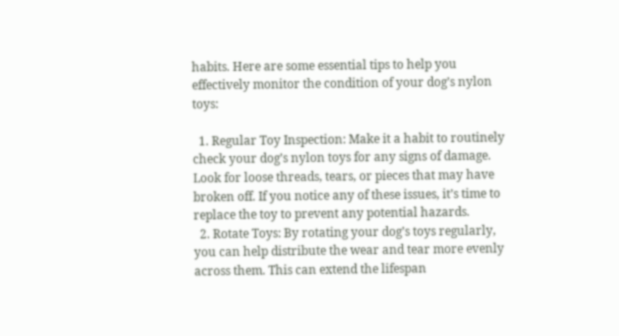habits. Here are some essential tips to help you effectively monitor the condition of your dog’s nylon toys:

  1. Regular Toy Inspection: Make it a habit to routinely check your dog’s nylon toys for any signs of damage. Look for loose threads, tears, or pieces that may have broken off. If you notice any of these issues, it’s time to replace the toy to prevent any potential hazards.
  2. Rotate Toys: By rotating your dog’s toys regularly, you can help distribute the wear and tear more evenly across them. This can extend the lifespan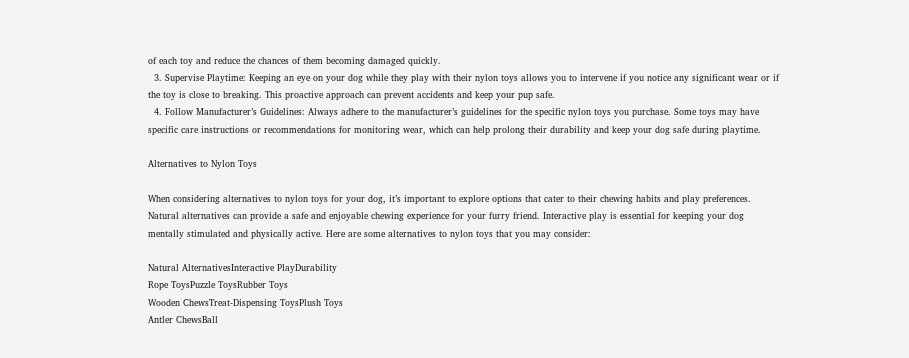of each toy and reduce the chances of them becoming damaged quickly.
  3. Supervise Playtime: Keeping an eye on your dog while they play with their nylon toys allows you to intervene if you notice any significant wear or if the toy is close to breaking. This proactive approach can prevent accidents and keep your pup safe.
  4. Follow Manufacturer’s Guidelines: Always adhere to the manufacturer’s guidelines for the specific nylon toys you purchase. Some toys may have specific care instructions or recommendations for monitoring wear, which can help prolong their durability and keep your dog safe during playtime.

Alternatives to Nylon Toys

When considering alternatives to nylon toys for your dog, it’s important to explore options that cater to their chewing habits and play preferences. Natural alternatives can provide a safe and enjoyable chewing experience for your furry friend. Interactive play is essential for keeping your dog mentally stimulated and physically active. Here are some alternatives to nylon toys that you may consider:

Natural AlternativesInteractive PlayDurability
Rope ToysPuzzle ToysRubber Toys
Wooden ChewsTreat-Dispensing ToysPlush Toys
Antler ChewsBall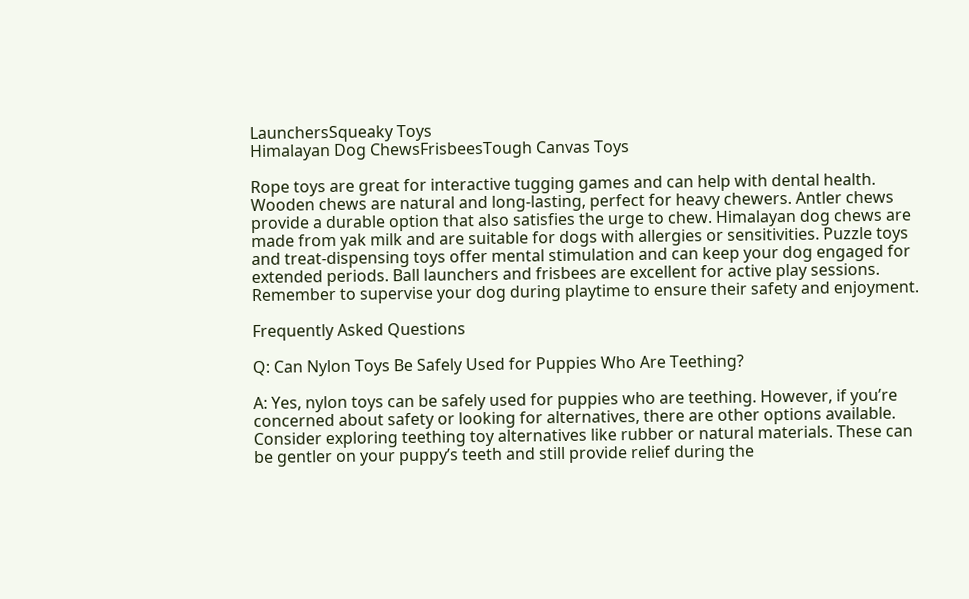LaunchersSqueaky Toys
Himalayan Dog ChewsFrisbeesTough Canvas Toys

Rope toys are great for interactive tugging games and can help with dental health. Wooden chews are natural and long-lasting, perfect for heavy chewers. Antler chews provide a durable option that also satisfies the urge to chew. Himalayan dog chews are made from yak milk and are suitable for dogs with allergies or sensitivities. Puzzle toys and treat-dispensing toys offer mental stimulation and can keep your dog engaged for extended periods. Ball launchers and frisbees are excellent for active play sessions. Remember to supervise your dog during playtime to ensure their safety and enjoyment.

Frequently Asked Questions

Q: Can Nylon Toys Be Safely Used for Puppies Who Are Teething?

A: Yes, nylon toys can be safely used for puppies who are teething. However, if you’re concerned about safety or looking for alternatives, there are other options available. Consider exploring teething toy alternatives like rubber or natural materials. These can be gentler on your puppy’s teeth and still provide relief during the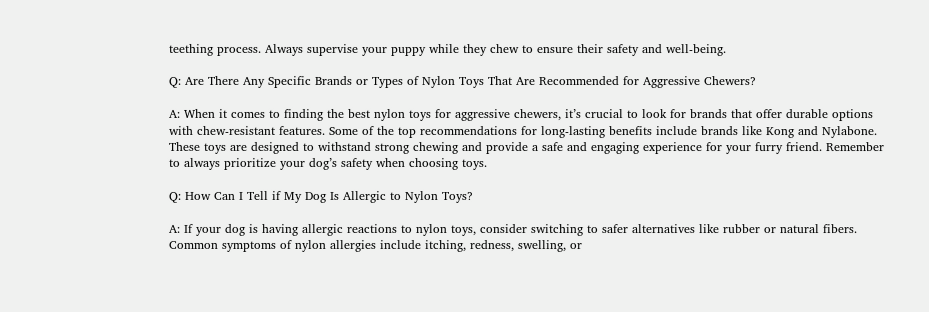teething process. Always supervise your puppy while they chew to ensure their safety and well-being.

Q: Are There Any Specific Brands or Types of Nylon Toys That Are Recommended for Aggressive Chewers?

A: When it comes to finding the best nylon toys for aggressive chewers, it’s crucial to look for brands that offer durable options with chew-resistant features. Some of the top recommendations for long-lasting benefits include brands like Kong and Nylabone. These toys are designed to withstand strong chewing and provide a safe and engaging experience for your furry friend. Remember to always prioritize your dog’s safety when choosing toys.

Q: How Can I Tell if My Dog Is Allergic to Nylon Toys?

A: If your dog is having allergic reactions to nylon toys, consider switching to safer alternatives like rubber or natural fibers. Common symptoms of nylon allergies include itching, redness, swelling, or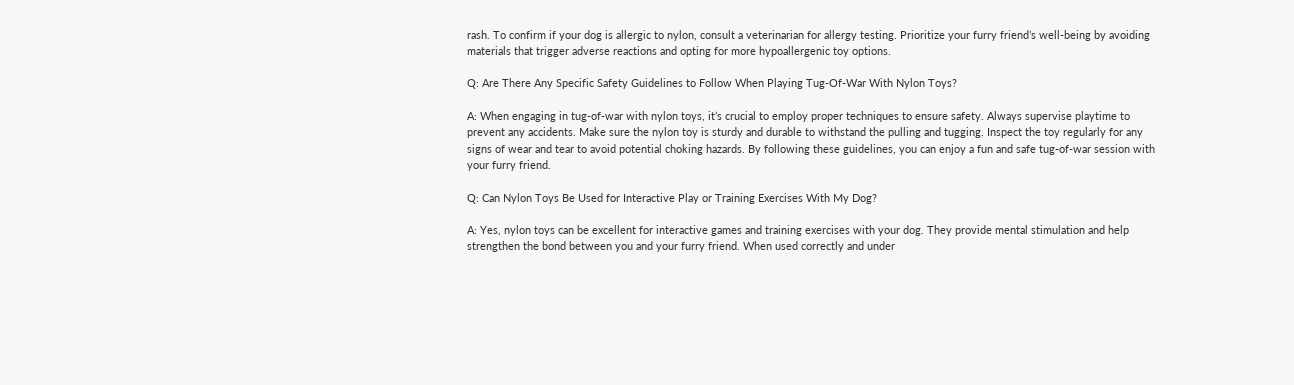rash. To confirm if your dog is allergic to nylon, consult a veterinarian for allergy testing. Prioritize your furry friend’s well-being by avoiding materials that trigger adverse reactions and opting for more hypoallergenic toy options.

Q: Are There Any Specific Safety Guidelines to Follow When Playing Tug-Of-War With Nylon Toys?

A: When engaging in tug-of-war with nylon toys, it’s crucial to employ proper techniques to ensure safety. Always supervise playtime to prevent any accidents. Make sure the nylon toy is sturdy and durable to withstand the pulling and tugging. Inspect the toy regularly for any signs of wear and tear to avoid potential choking hazards. By following these guidelines, you can enjoy a fun and safe tug-of-war session with your furry friend.

Q: Can Nylon Toys Be Used for Interactive Play or Training Exercises With My Dog?

A: Yes, nylon toys can be excellent for interactive games and training exercises with your dog. They provide mental stimulation and help strengthen the bond between you and your furry friend. When used correctly and under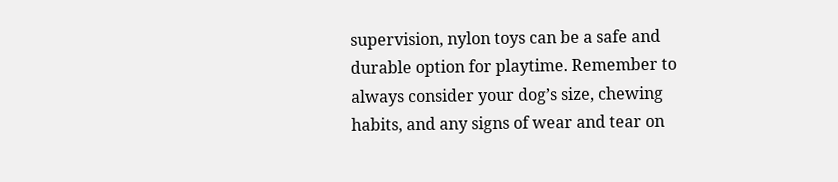supervision, nylon toys can be a safe and durable option for playtime. Remember to always consider your dog’s size, chewing habits, and any signs of wear and tear on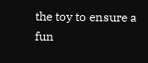the toy to ensure a fun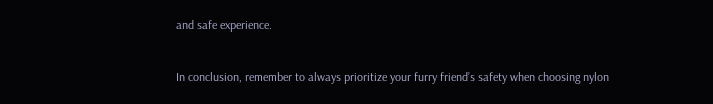and safe experience.


In conclusion, remember to always prioritize your furry friend’s safety when choosing nylon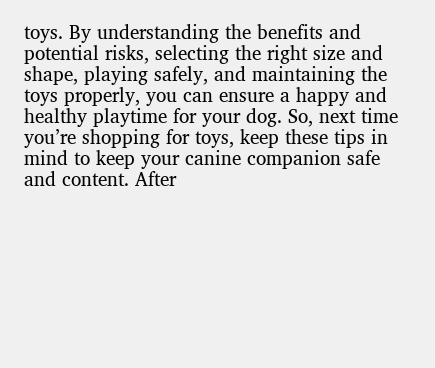toys. By understanding the benefits and potential risks, selecting the right size and shape, playing safely, and maintaining the toys properly, you can ensure a happy and healthy playtime for your dog. So, next time you’re shopping for toys, keep these tips in mind to keep your canine companion safe and content. After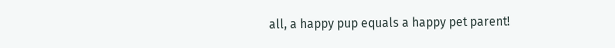all, a happy pup equals a happy pet parent!